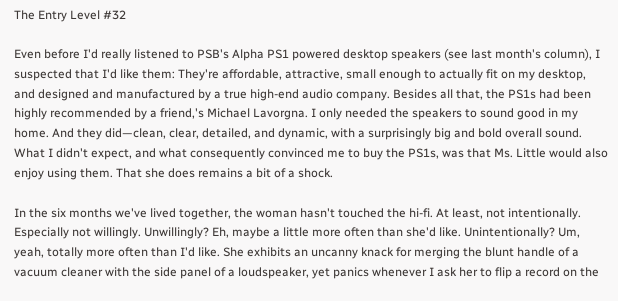The Entry Level #32

Even before I'd really listened to PSB's Alpha PS1 powered desktop speakers (see last month's column), I suspected that I'd like them: They're affordable, attractive, small enough to actually fit on my desktop, and designed and manufactured by a true high-end audio company. Besides all that, the PS1s had been highly recommended by a friend,'s Michael Lavorgna. I only needed the speakers to sound good in my home. And they did—clean, clear, detailed, and dynamic, with a surprisingly big and bold overall sound. What I didn't expect, and what consequently convinced me to buy the PS1s, was that Ms. Little would also enjoy using them. That she does remains a bit of a shock.

In the six months we've lived together, the woman hasn't touched the hi-fi. At least, not intentionally. Especially not willingly. Unwillingly? Eh, maybe a little more often than she'd like. Unintentionally? Um, yeah, totally more often than I'd like. She exhibits an uncanny knack for merging the blunt handle of a vacuum cleaner with the side panel of a loudspeaker, yet panics whenever I ask her to flip a record on the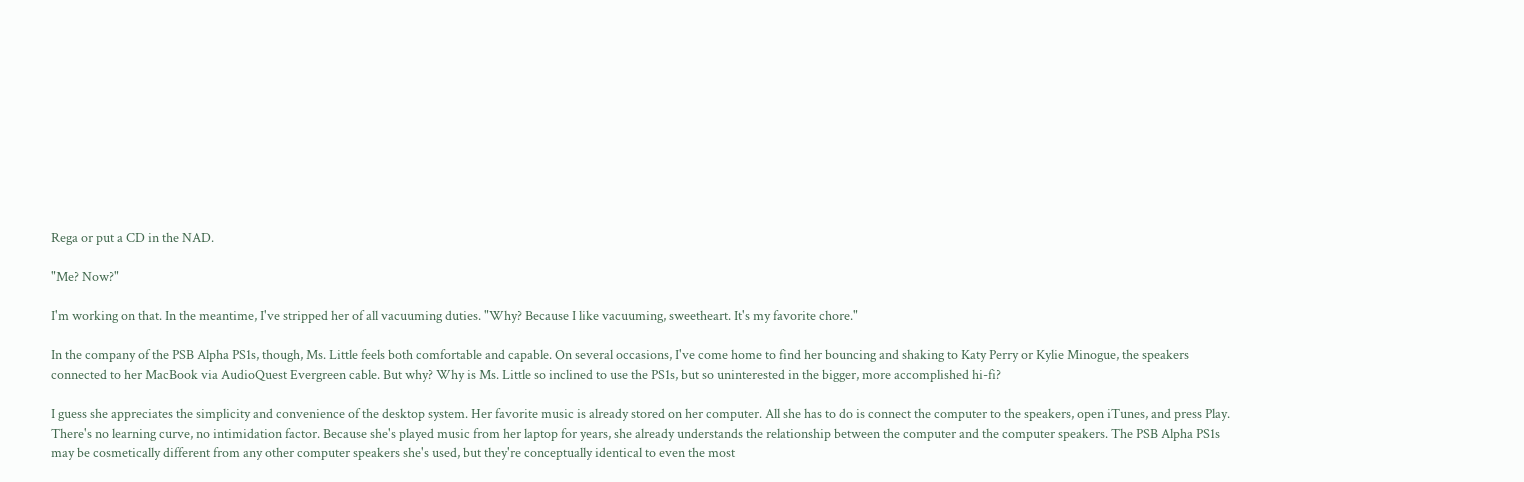Rega or put a CD in the NAD.

"Me? Now?"

I'm working on that. In the meantime, I've stripped her of all vacuuming duties. "Why? Because I like vacuuming, sweetheart. It's my favorite chore."

In the company of the PSB Alpha PS1s, though, Ms. Little feels both comfortable and capable. On several occasions, I've come home to find her bouncing and shaking to Katy Perry or Kylie Minogue, the speakers connected to her MacBook via AudioQuest Evergreen cable. But why? Why is Ms. Little so inclined to use the PS1s, but so uninterested in the bigger, more accomplished hi-fi?

I guess she appreciates the simplicity and convenience of the desktop system. Her favorite music is already stored on her computer. All she has to do is connect the computer to the speakers, open iTunes, and press Play. There's no learning curve, no intimidation factor. Because she's played music from her laptop for years, she already understands the relationship between the computer and the computer speakers. The PSB Alpha PS1s may be cosmetically different from any other computer speakers she's used, but they're conceptually identical to even the most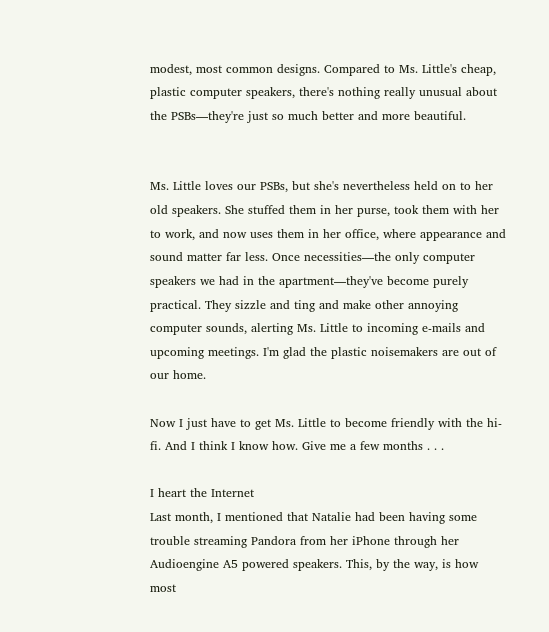modest, most common designs. Compared to Ms. Little's cheap, plastic computer speakers, there's nothing really unusual about the PSBs—they're just so much better and more beautiful.


Ms. Little loves our PSBs, but she's nevertheless held on to her old speakers. She stuffed them in her purse, took them with her to work, and now uses them in her office, where appearance and sound matter far less. Once necessities—the only computer speakers we had in the apartment—they've become purely practical. They sizzle and ting and make other annoying computer sounds, alerting Ms. Little to incoming e-mails and upcoming meetings. I'm glad the plastic noisemakers are out of our home.

Now I just have to get Ms. Little to become friendly with the hi-fi. And I think I know how. Give me a few months . . .

I heart the Internet
Last month, I mentioned that Natalie had been having some trouble streaming Pandora from her iPhone through her Audioengine A5 powered speakers. This, by the way, is how most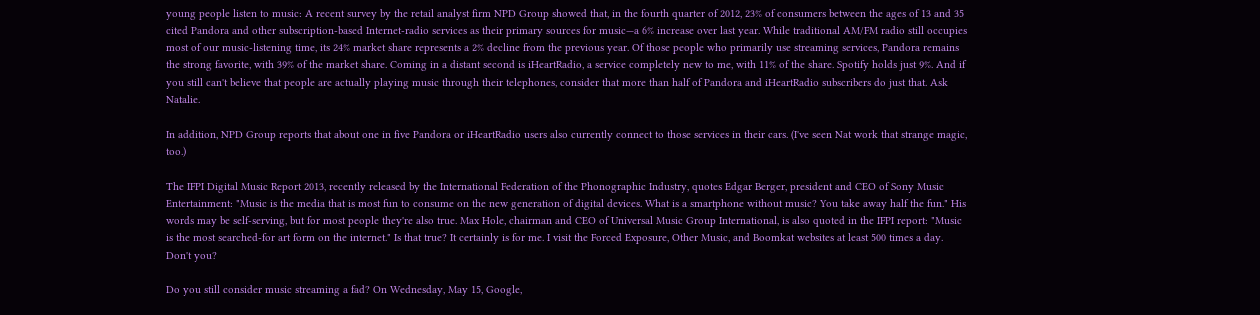young people listen to music: A recent survey by the retail analyst firm NPD Group showed that, in the fourth quarter of 2012, 23% of consumers between the ages of 13 and 35 cited Pandora and other subscription-based Internet-radio services as their primary sources for music—a 6% increase over last year. While traditional AM/FM radio still occupies most of our music-listening time, its 24% market share represents a 2% decline from the previous year. Of those people who primarily use streaming services, Pandora remains the strong favorite, with 39% of the market share. Coming in a distant second is iHeartRadio, a service completely new to me, with 11% of the share. Spotify holds just 9%. And if you still can't believe that people are actually playing music through their telephones, consider that more than half of Pandora and iHeartRadio subscribers do just that. Ask Natalie.

In addition, NPD Group reports that about one in five Pandora or iHeartRadio users also currently connect to those services in their cars. (I've seen Nat work that strange magic, too.)

The IFPI Digital Music Report 2013, recently released by the International Federation of the Phonographic Industry, quotes Edgar Berger, president and CEO of Sony Music Entertainment: "Music is the media that is most fun to consume on the new generation of digital devices. What is a smartphone without music? You take away half the fun." His words may be self-serving, but for most people they're also true. Max Hole, chairman and CEO of Universal Music Group International, is also quoted in the IFPI report: "Music is the most searched-for art form on the internet." Is that true? It certainly is for me. I visit the Forced Exposure, Other Music, and Boomkat websites at least 500 times a day. Don't you?

Do you still consider music streaming a fad? On Wednesday, May 15, Google,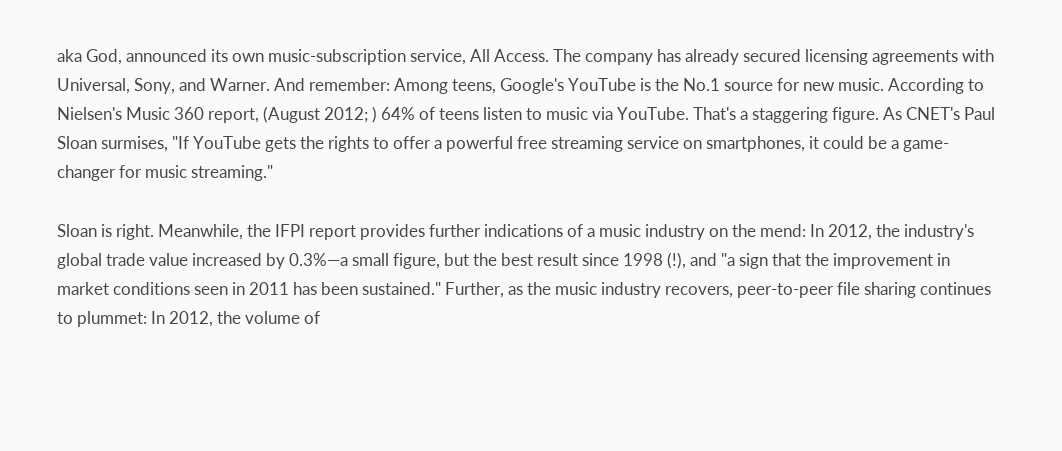aka God, announced its own music-subscription service, All Access. The company has already secured licensing agreements with Universal, Sony, and Warner. And remember: Among teens, Google's YouTube is the No.1 source for new music. According to Nielsen's Music 360 report, (August 2012; ) 64% of teens listen to music via YouTube. That's a staggering figure. As CNET's Paul Sloan surmises, "If YouTube gets the rights to offer a powerful free streaming service on smartphones, it could be a game-changer for music streaming."

Sloan is right. Meanwhile, the IFPI report provides further indications of a music industry on the mend: In 2012, the industry's global trade value increased by 0.3%—a small figure, but the best result since 1998 (!), and "a sign that the improvement in market conditions seen in 2011 has been sustained." Further, as the music industry recovers, peer-to-peer file sharing continues to plummet: In 2012, the volume of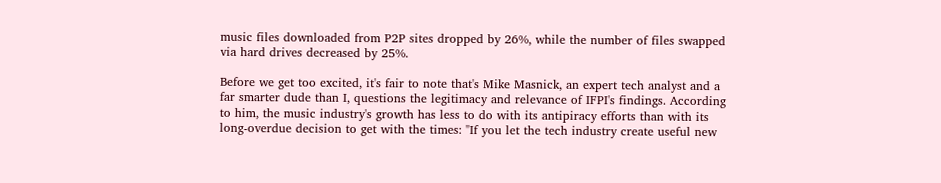music files downloaded from P2P sites dropped by 26%, while the number of files swapped via hard drives decreased by 25%.

Before we get too excited, it's fair to note that's Mike Masnick, an expert tech analyst and a far smarter dude than I, questions the legitimacy and relevance of IFPI's findings. According to him, the music industry's growth has less to do with its antipiracy efforts than with its long-overdue decision to get with the times: "If you let the tech industry create useful new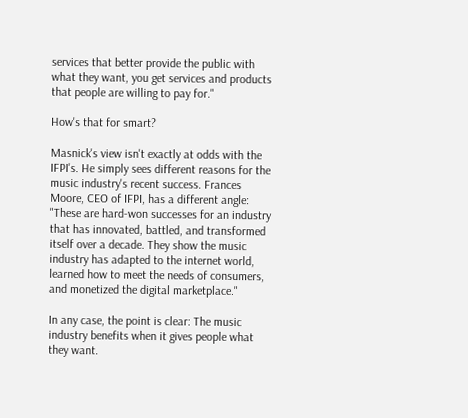services that better provide the public with what they want, you get services and products that people are willing to pay for."

How's that for smart?

Masnick's view isn't exactly at odds with the IFPI's. He simply sees different reasons for the music industry's recent success. Frances Moore, CEO of IFPI, has a different angle: "These are hard-won successes for an industry that has innovated, battled, and transformed itself over a decade. They show the music industry has adapted to the internet world, learned how to meet the needs of consumers, and monetized the digital marketplace."

In any case, the point is clear: The music industry benefits when it gives people what they want.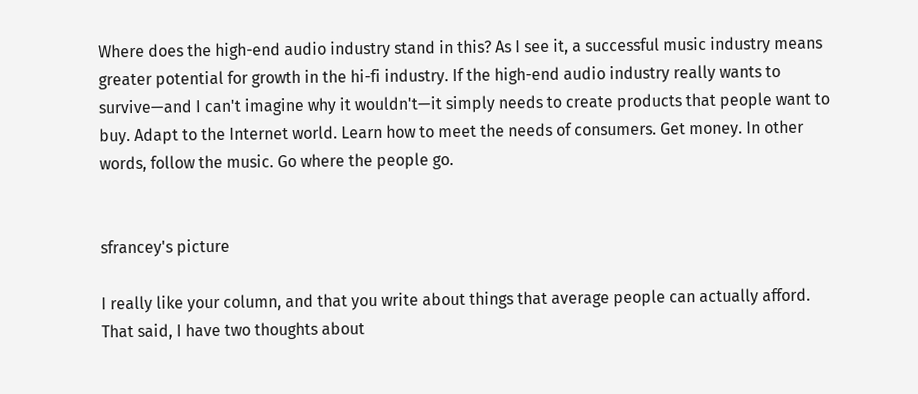Where does the high-end audio industry stand in this? As I see it, a successful music industry means greater potential for growth in the hi-fi industry. If the high-end audio industry really wants to survive—and I can't imagine why it wouldn't—it simply needs to create products that people want to buy. Adapt to the Internet world. Learn how to meet the needs of consumers. Get money. In other words, follow the music. Go where the people go.


sfrancey's picture

I really like your column, and that you write about things that average people can actually afford.  That said, I have two thoughts about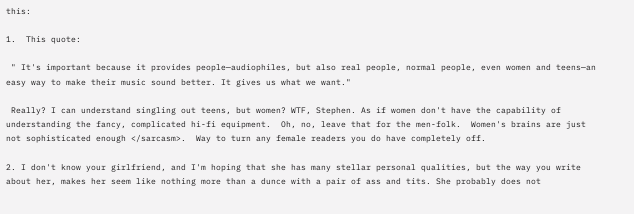this:

1.  This quote:

 " It's important because it provides people—audiophiles, but also real people, normal people, even women and teens—an easy way to make their music sound better. It gives us what we want."

 Really? I can understand singling out teens, but women? WTF, Stephen. As if women don't have the capability of understanding the fancy, complicated hi-fi equipment.  Oh, no, leave that for the men-folk.  Women's brains are just not sophisticated enough </sarcasm>.  Way to turn any female readers you do have completely off.

2. I don't know your girlfriend, and I'm hoping that she has many stellar personal qualities, but the way you write about her, makes her seem like nothing more than a dunce with a pair of ass and tits. She probably does not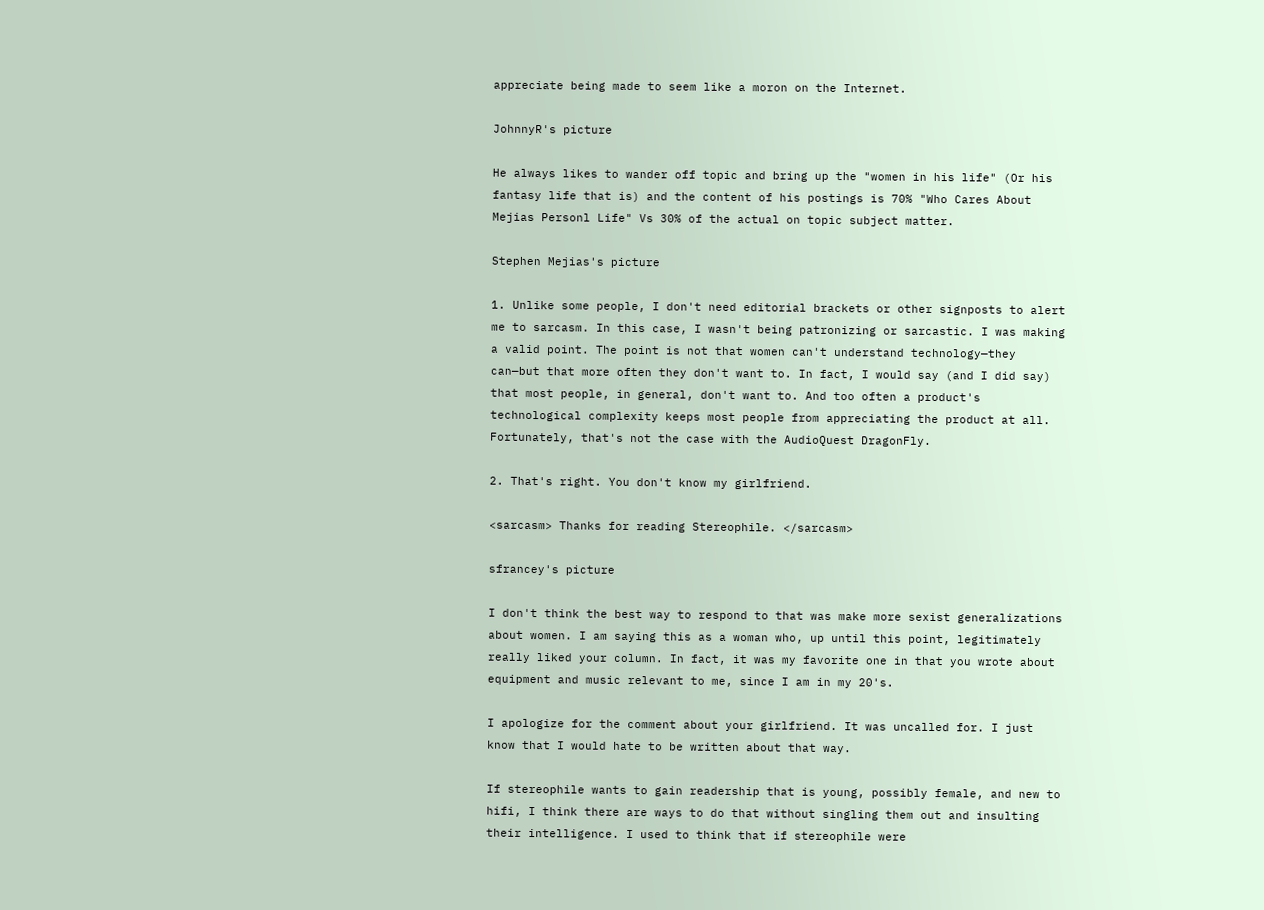appreciate being made to seem like a moron on the Internet.

JohnnyR's picture

He always likes to wander off topic and bring up the "women in his life" (Or his fantasy life that is) and the content of his postings is 70% "Who Cares About Mejias Personl Life" Vs 30% of the actual on topic subject matter.

Stephen Mejias's picture

1. Unlike some people, I don't need editorial brackets or other signposts to alert me to sarcasm. In this case, I wasn't being patronizing or sarcastic. I was making a valid point. The point is not that women can't understand technology—they can—but that more often they don't want to. In fact, I would say (and I did say) that most people, in general, don't want to. And too often a product's technological complexity keeps most people from appreciating the product at all. Fortunately, that's not the case with the AudioQuest DragonFly.

2. That's right. You don't know my girlfriend.

<sarcasm> Thanks for reading Stereophile. </sarcasm>

sfrancey's picture

I don't think the best way to respond to that was make more sexist generalizations about women. I am saying this as a woman who, up until this point, legitimately really liked your column. In fact, it was my favorite one in that you wrote about equipment and music relevant to me, since I am in my 20's.

I apologize for the comment about your girlfriend. It was uncalled for. I just know that I would hate to be written about that way.

If stereophile wants to gain readership that is young, possibly female, and new to hifi, I think there are ways to do that without singling them out and insulting their intelligence. I used to think that if stereophile were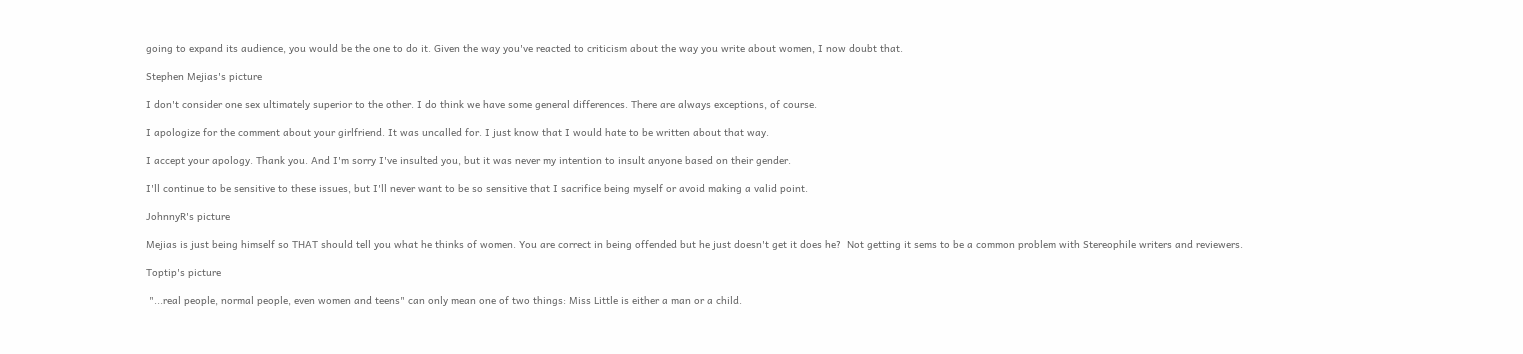going to expand its audience, you would be the one to do it. Given the way you've reacted to criticism about the way you write about women, I now doubt that.

Stephen Mejias's picture

I don't consider one sex ultimately superior to the other. I do think we have some general differences. There are always exceptions, of course.

I apologize for the comment about your girlfriend. It was uncalled for. I just know that I would hate to be written about that way.

I accept your apology. Thank you. And I'm sorry I've insulted you, but it was never my intention to insult anyone based on their gender.

I'll continue to be sensitive to these issues, but I'll never want to be so sensitive that I sacrifice being myself or avoid making a valid point.

JohnnyR's picture

Mejias is just being himself so THAT should tell you what he thinks of women. You are correct in being offended but he just doesn't get it does he?  Not getting it sems to be a common problem with Stereophile writers and reviewers.

Toptip's picture

 "...real people, normal people, even women and teens" can only mean one of two things: Miss Little is either a man or a child.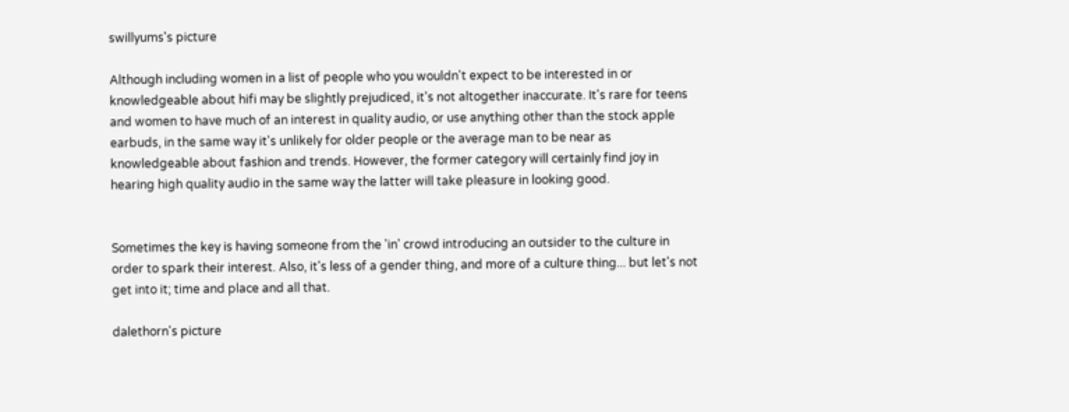swillyums's picture

Although including women in a list of people who you wouldn't expect to be interested in or knowledgeable about hifi may be slightly prejudiced, it's not altogether inaccurate. It's rare for teens and women to have much of an interest in quality audio, or use anything other than the stock apple earbuds, in the same way it's unlikely for older people or the average man to be near as knowledgeable about fashion and trends. However, the former category will certainly find joy in hearing high quality audio in the same way the latter will take pleasure in looking good.


Sometimes the key is having someone from the 'in' crowd introducing an outsider to the culture in order to spark their interest. Also, it's less of a gender thing, and more of a culture thing... but let's not get into it; time and place and all that.

dalethorn's picture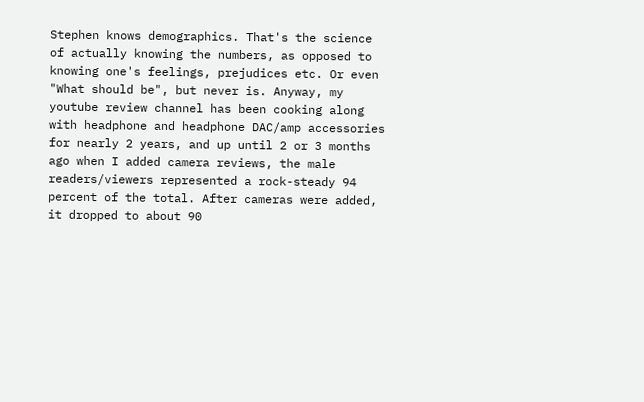Stephen knows demographics. That's the science of actually knowing the numbers, as opposed to knowing one's feelings, prejudices etc. Or even "What should be", but never is. Anyway, my youtube review channel has been cooking along with headphone and headphone DAC/amp accessories for nearly 2 years, and up until 2 or 3 months ago when I added camera reviews, the male readers/viewers represented a rock-steady 94 percent of the total. After cameras were added, it dropped to about 90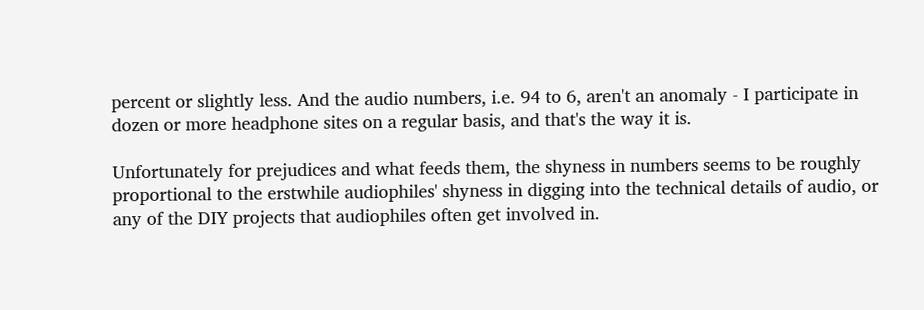percent or slightly less. And the audio numbers, i.e. 94 to 6, aren't an anomaly - I participate in  dozen or more headphone sites on a regular basis, and that's the way it is.

Unfortunately for prejudices and what feeds them, the shyness in numbers seems to be roughly proportional to the erstwhile audiophiles' shyness in digging into the technical details of audio, or any of the DIY projects that audiophiles often get involved in.